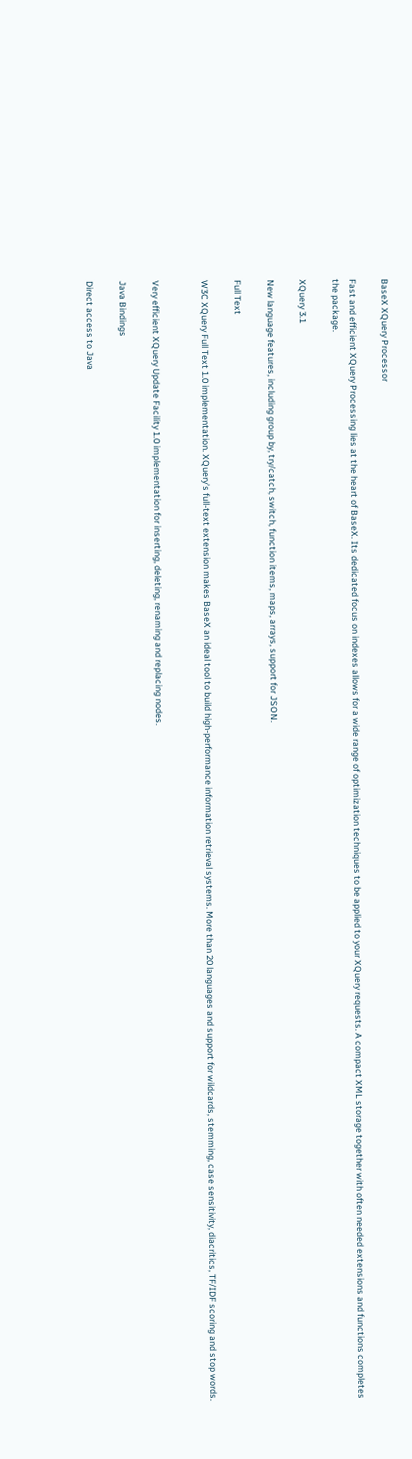BaseX XQuery Processor

Fast and efficient XQuery Processing lies at the heart of BaseX. Its dedicated focus on indexes allows for a wide range of optimization techniques to be applied to your XQuery requests. A compact XML storage together with often needed extensions and functions completes the package.

XQuery 3.1

New language features, including group by, try/catch, switch, function items, maps, arrays, support for JSON.

Full Text

W3C XQuery Full Text 1.0 implementation. XQuery’s full-text extension makes BaseX an ideal tool to build high-performance information retrieval systems. More than 20 languages and support for wildcards, stemming, case sensitivity, diacritics, TF/IDF scoring and stop words.


Very efficient XQuery Update Facility 1.0 implementation for inserting, deleting, renaming and replacing nodes.

Java Bindings

Direct access to Java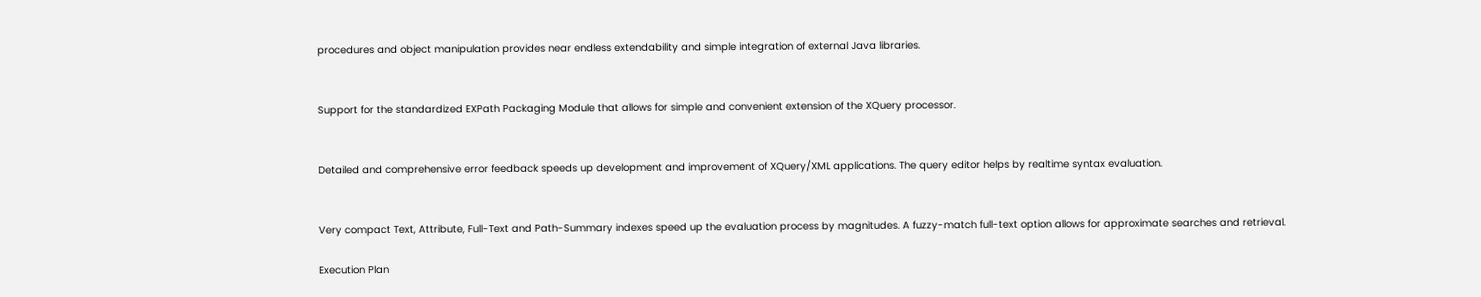procedures and object manipulation provides near endless extendability and simple integration of external Java libraries.


Support for the standardized EXPath Packaging Module that allows for simple and convenient extension of the XQuery processor.


Detailed and comprehensive error feedback speeds up development and improvement of XQuery/XML applications. The query editor helps by realtime syntax evaluation.


Very compact Text, Attribute, Full-Text and Path-Summary indexes speed up the evaluation process by magnitudes. A fuzzy-match full-text option allows for approximate searches and retrieval.

Execution Plan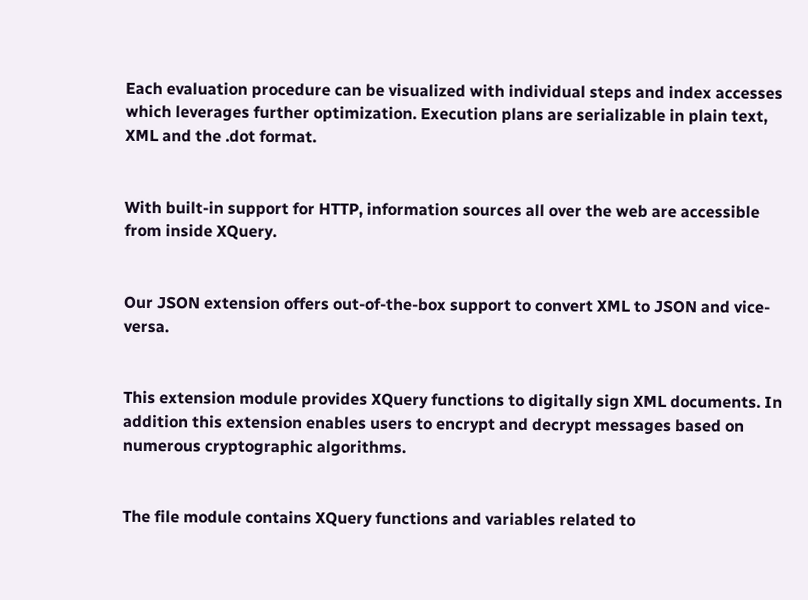Each evaluation procedure can be visualized with individual steps and index accesses which leverages further optimization. Execution plans are serializable in plain text, XML and the .dot format.


With built-in support for HTTP, information sources all over the web are accessible from inside XQuery.


Our JSON extension offers out-of-the-box support to convert XML to JSON and vice-versa.


This extension module provides XQuery functions to digitally sign XML documents. In addition this extension enables users to encrypt and decrypt messages based on numerous cryptographic algorithms.


The file module contains XQuery functions and variables related to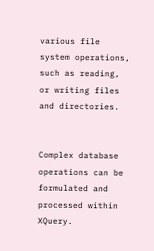various file system operations, such as reading, or writing files and directories.


Complex database operations can be formulated and processed within XQuery.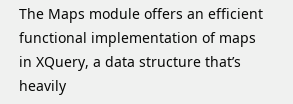The Maps module offers an efficient functional implementation of maps in XQuery, a data structure that’s heavily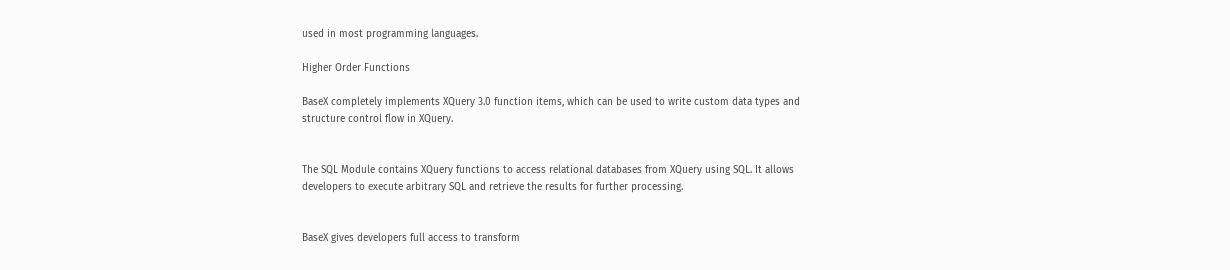used in most programming languages.

Higher Order Functions

BaseX completely implements XQuery 3.0 function items, which can be used to write custom data types and structure control flow in XQuery.


The SQL Module contains XQuery functions to access relational databases from XQuery using SQL. It allows developers to execute arbitrary SQL and retrieve the results for further processing.


BaseX gives developers full access to transform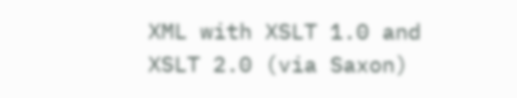XML with XSLT 1.0 and XSLT 2.0 (via Saxon)